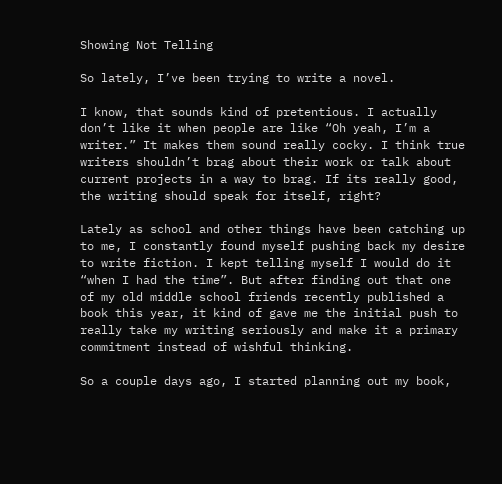Showing Not Telling

So lately, I’ve been trying to write a novel.

I know, that sounds kind of pretentious. I actually don’t like it when people are like “Oh yeah, I’m a writer.” It makes them sound really cocky. I think true writers shouldn’t brag about their work or talk about current projects in a way to brag. If its really good, the writing should speak for itself, right?

Lately as school and other things have been catching up to me, I constantly found myself pushing back my desire to write fiction. I kept telling myself I would do it “when I had the time”. But after finding out that one of my old middle school friends recently published a book this year, it kind of gave me the initial push to really take my writing seriously and make it a primary commitment instead of wishful thinking.

So a couple days ago, I started planning out my book,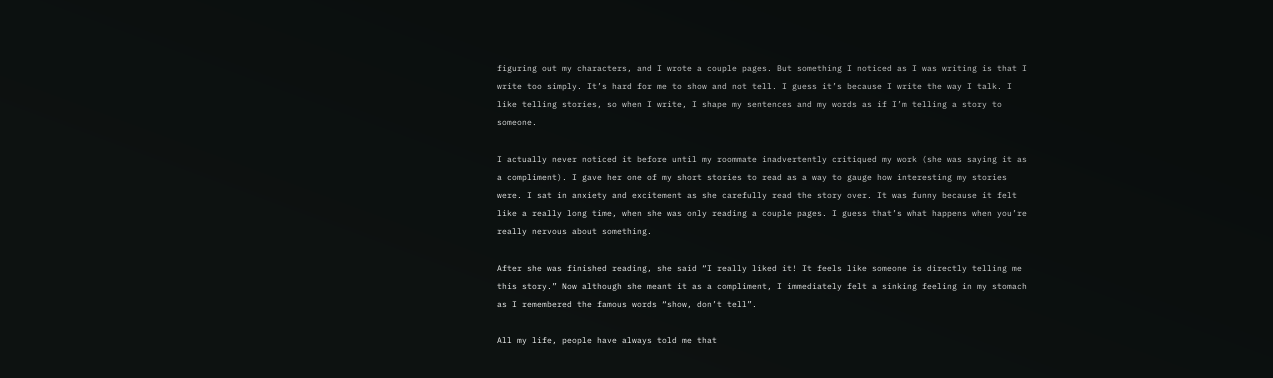figuring out my characters, and I wrote a couple pages. But something I noticed as I was writing is that I write too simply. It’s hard for me to show and not tell. I guess it’s because I write the way I talk. I like telling stories, so when I write, I shape my sentences and my words as if I’m telling a story to someone.

I actually never noticed it before until my roommate inadvertently critiqued my work (she was saying it as a compliment). I gave her one of my short stories to read as a way to gauge how interesting my stories were. I sat in anxiety and excitement as she carefully read the story over. It was funny because it felt like a really long time, when she was only reading a couple pages. I guess that’s what happens when you’re really nervous about something.

After she was finished reading, she said “I really liked it! It feels like someone is directly telling me this story.” Now although she meant it as a compliment, I immediately felt a sinking feeling in my stomach as I remembered the famous words “show, don’t tell”.

All my life, people have always told me that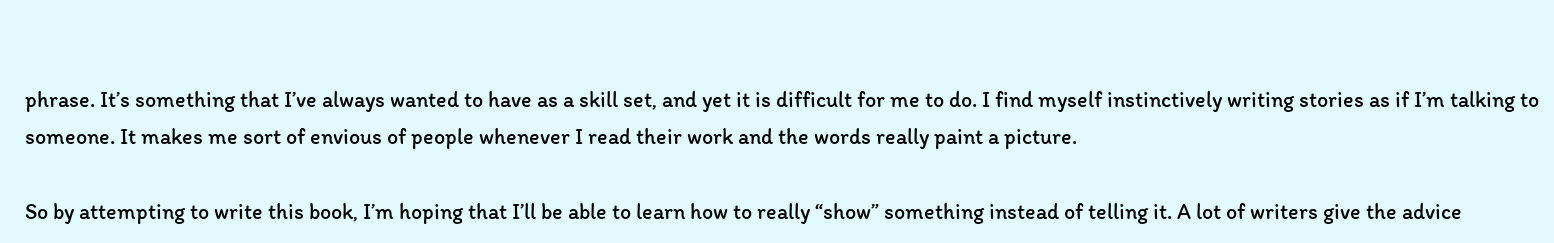phrase. It’s something that I’ve always wanted to have as a skill set, and yet it is difficult for me to do. I find myself instinctively writing stories as if I’m talking to someone. It makes me sort of envious of people whenever I read their work and the words really paint a picture.

So by attempting to write this book, I’m hoping that I’ll be able to learn how to really “show” something instead of telling it. A lot of writers give the advice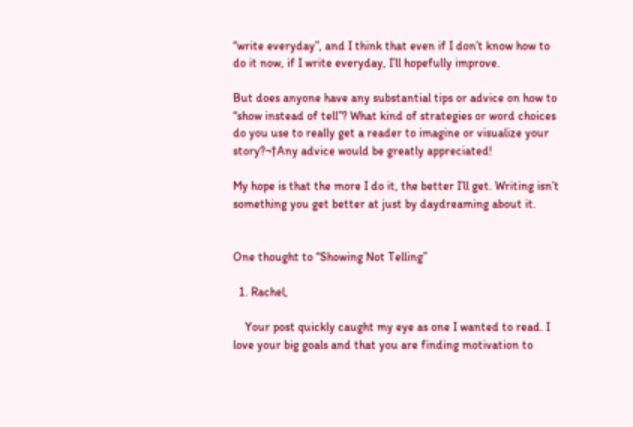“write everyday”, and I think that even if I don’t know how to do it now, if I write everyday, I’ll hopefully improve.

But does anyone have any substantial tips or advice on how to “show instead of tell”? What kind of strategies or word choices do you use to really get a reader to imagine or visualize your story?¬†Any advice would be greatly appreciated!

My hope is that the more I do it, the better I’ll get. Writing isn’t something you get better at just by daydreaming about it.


One thought to “Showing Not Telling”

  1. Rachel,

    Your post quickly caught my eye as one I wanted to read. I love your big goals and that you are finding motivation to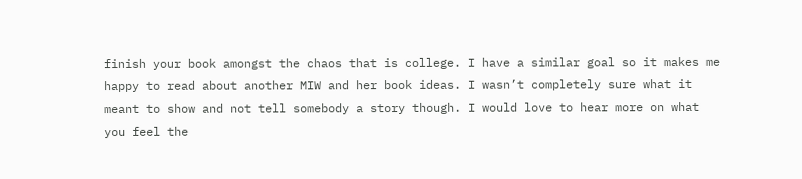finish your book amongst the chaos that is college. I have a similar goal so it makes me happy to read about another MIW and her book ideas. I wasn’t completely sure what it meant to show and not tell somebody a story though. I would love to hear more on what you feel the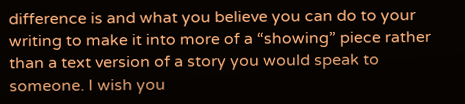difference is and what you believe you can do to your writing to make it into more of a “showing” piece rather than a text version of a story you would speak to someone. I wish you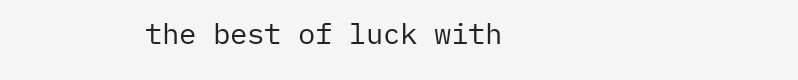the best of luck with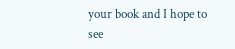your book and I hope to see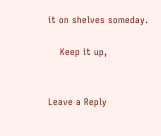it on shelves someday.

    Keep it up,


Leave a Reply